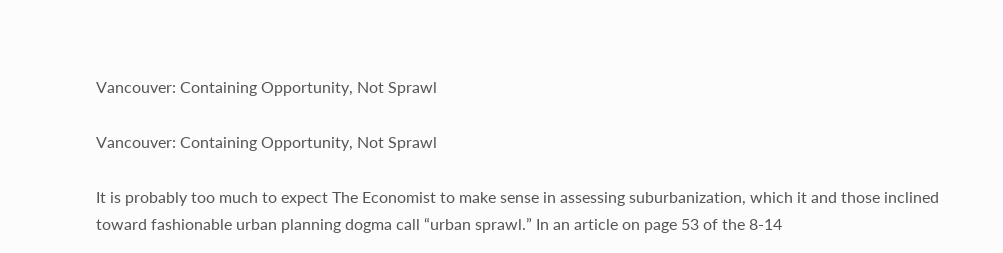Vancouver: Containing Opportunity, Not Sprawl

Vancouver: Containing Opportunity, Not Sprawl

It is probably too much to expect The Economist to make sense in assessing suburbanization, which it and those inclined toward fashionable urban planning dogma call “urban sprawl.” In an article on page 53 of the 8-14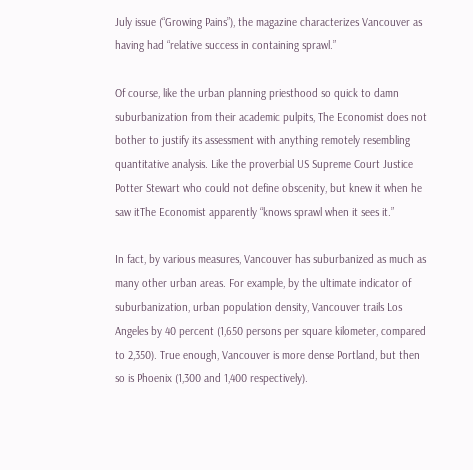July issue (“Growing Pains”), the magazine characterizes Vancouver as having had “relative success in containing sprawl.”

Of course, like the urban planning priesthood so quick to damn suburbanization from their academic pulpits, The Economist does not bother to justify its assessment with anything remotely resembling quantitative analysis. Like the proverbial US Supreme Court Justice Potter Stewart who could not define obscenity, but knew it when he saw itThe Economist apparently “knows sprawl when it sees it.”

In fact, by various measures, Vancouver has suburbanized as much as many other urban areas. For example, by the ultimate indicator of suburbanization, urban population density, Vancouver trails Los Angeles by 40 percent (1,650 persons per square kilometer, compared to 2,350). True enough, Vancouver is more dense Portland, but then so is Phoenix (1,300 and 1,400 respectively).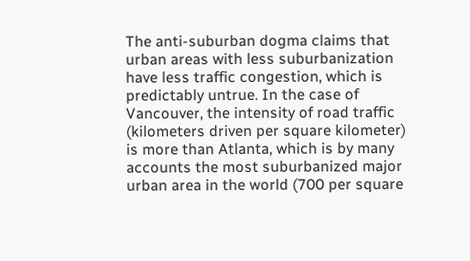The anti-suburban dogma claims that urban areas with less suburbanization have less traffic congestion, which is predictably untrue. In the case of Vancouver, the intensity of road traffic (kilometers driven per square kilometer) is more than Atlanta, which is by many accounts the most suburbanized major urban area in the world (700 per square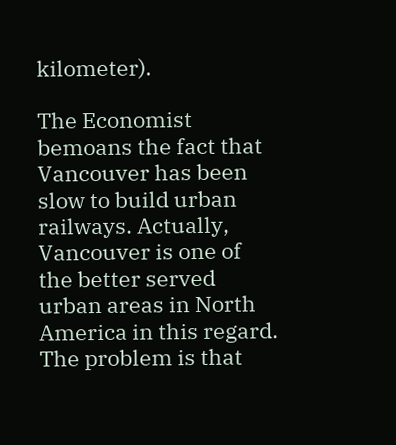kilometer).

The Economist bemoans the fact that Vancouver has been slow to build urban railways. Actually, Vancouver is one of the better served urban areas in North America in this regard. The problem is that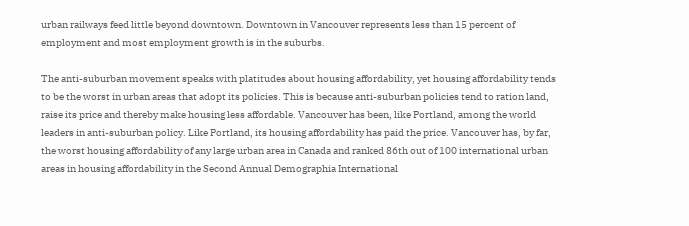urban railways feed little beyond downtown. Downtown in Vancouver represents less than 15 percent of employment and most employment growth is in the suburbs.

The anti-suburban movement speaks with platitudes about housing affordability, yet housing affordability tends to be the worst in urban areas that adopt its policies. This is because anti-suburban policies tend to ration land, raise its price and thereby make housing less affordable. Vancouver has been, like Portland, among the world leaders in anti-suburban policy. Like Portland, its housing affordability has paid the price. Vancouver has, by far, the worst housing affordability of any large urban area in Canada and ranked 86th out of 100 international urban areas in housing affordability in the Second Annual Demographia International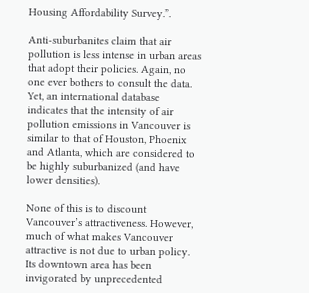Housing Affordability Survey.”.

Anti-suburbanites claim that air pollution is less intense in urban areas that adopt their policies. Again, no one ever bothers to consult the data. Yet, an international database indicates that the intensity of air pollution emissions in Vancouver is similar to that of Houston, Phoenix and Atlanta, which are considered to be highly suburbanized (and have lower densities).

None of this is to discount Vancouver’s attractiveness. However, much of what makes Vancouver attractive is not due to urban policy. Its downtown area has been invigorated by unprecedented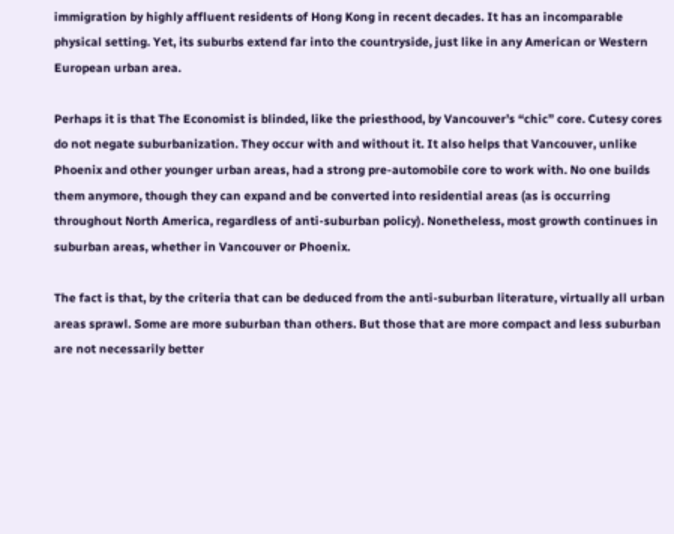immigration by highly affluent residents of Hong Kong in recent decades. It has an incomparable physical setting. Yet, its suburbs extend far into the countryside, just like in any American or Western European urban area.

Perhaps it is that The Economist is blinded, like the priesthood, by Vancouver’s “chic” core. Cutesy cores do not negate suburbanization. They occur with and without it. It also helps that Vancouver, unlike Phoenix and other younger urban areas, had a strong pre-automobile core to work with. No one builds them anymore, though they can expand and be converted into residential areas (as is occurring throughout North America, regardless of anti-suburban policy). Nonetheless, most growth continues in suburban areas, whether in Vancouver or Phoenix.

The fact is that, by the criteria that can be deduced from the anti-suburban literature, virtually all urban areas sprawl. Some are more suburban than others. But those that are more compact and less suburban are not necessarily better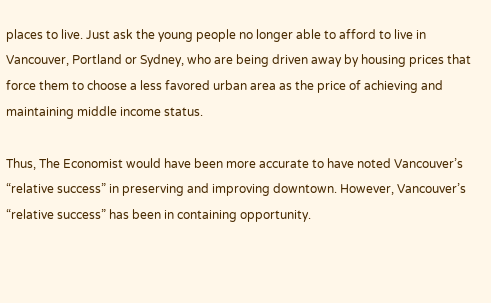places to live. Just ask the young people no longer able to afford to live in Vancouver, Portland or Sydney, who are being driven away by housing prices that force them to choose a less favored urban area as the price of achieving and maintaining middle income status.

Thus, The Economist would have been more accurate to have noted Vancouver’s “relative success” in preserving and improving downtown. However, Vancouver’s “relative success” has been in containing opportunity.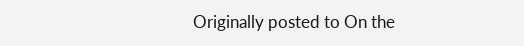Originally posted to On the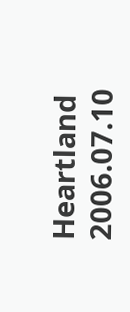Heartland 2006.07.10